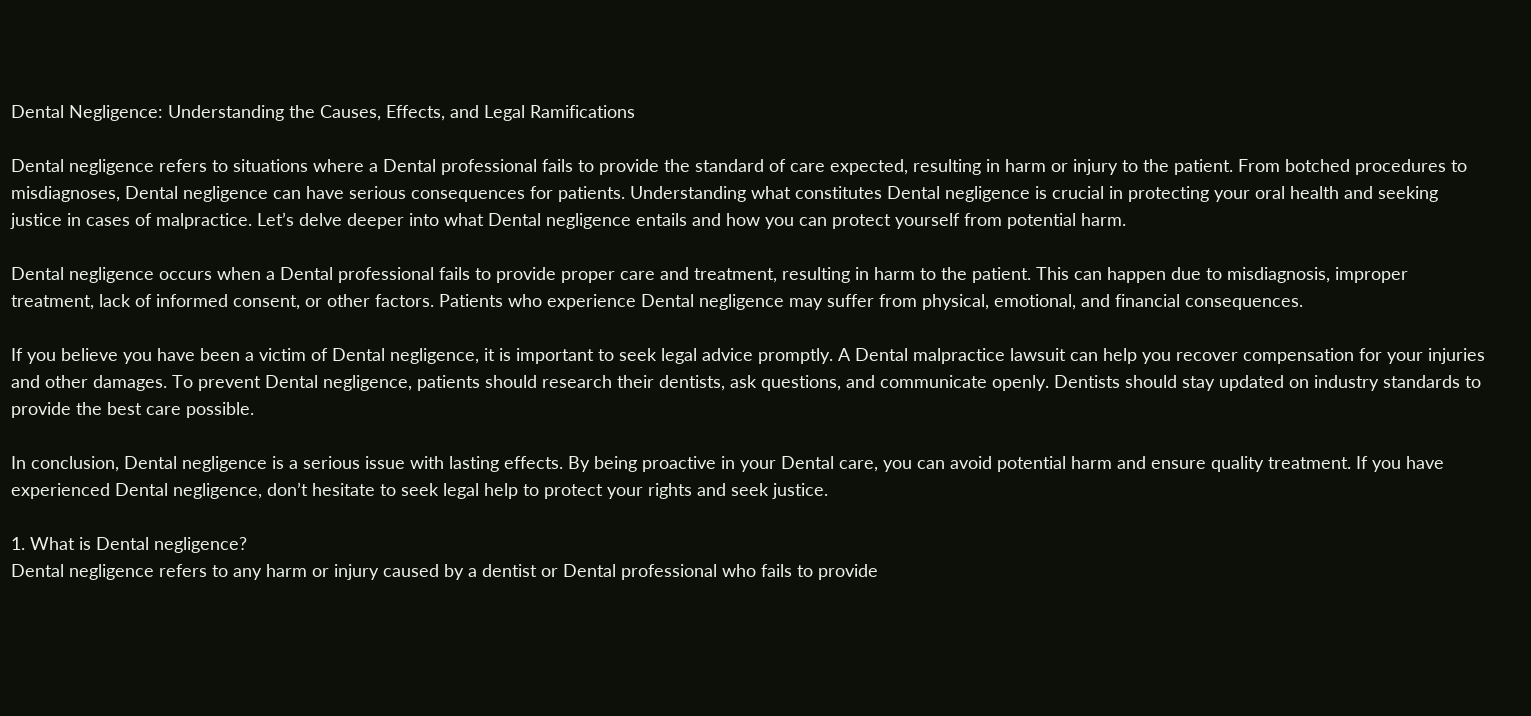Dental Negligence: Understanding the Causes, Effects, and Legal Ramifications

Dental negligence refers to situations where a Dental professional fails to provide the standard of care expected, resulting in harm or injury to the patient. From botched procedures to misdiagnoses, Dental negligence can have serious consequences for patients. Understanding what constitutes Dental negligence is crucial in protecting your oral health and seeking justice in cases of malpractice. Let’s delve deeper into what Dental negligence entails and how you can protect yourself from potential harm.

Dental negligence occurs when a Dental professional fails to provide proper care and treatment, resulting in harm to the patient. This can happen due to misdiagnosis, improper treatment, lack of informed consent, or other factors. Patients who experience Dental negligence may suffer from physical, emotional, and financial consequences.

If you believe you have been a victim of Dental negligence, it is important to seek legal advice promptly. A Dental malpractice lawsuit can help you recover compensation for your injuries and other damages. To prevent Dental negligence, patients should research their dentists, ask questions, and communicate openly. Dentists should stay updated on industry standards to provide the best care possible.

In conclusion, Dental negligence is a serious issue with lasting effects. By being proactive in your Dental care, you can avoid potential harm and ensure quality treatment. If you have experienced Dental negligence, don’t hesitate to seek legal help to protect your rights and seek justice.

1. What is Dental negligence?
Dental negligence refers to any harm or injury caused by a dentist or Dental professional who fails to provide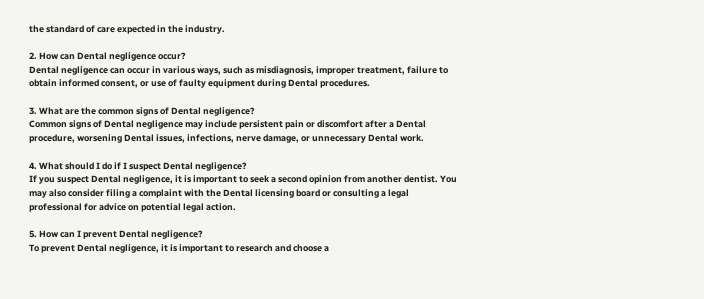the standard of care expected in the industry.

2. How can Dental negligence occur?
Dental negligence can occur in various ways, such as misdiagnosis, improper treatment, failure to obtain informed consent, or use of faulty equipment during Dental procedures.

3. What are the common signs of Dental negligence?
Common signs of Dental negligence may include persistent pain or discomfort after a Dental procedure, worsening Dental issues, infections, nerve damage, or unnecessary Dental work.

4. What should I do if I suspect Dental negligence?
If you suspect Dental negligence, it is important to seek a second opinion from another dentist. You may also consider filing a complaint with the Dental licensing board or consulting a legal professional for advice on potential legal action.

5. How can I prevent Dental negligence?
To prevent Dental negligence, it is important to research and choose a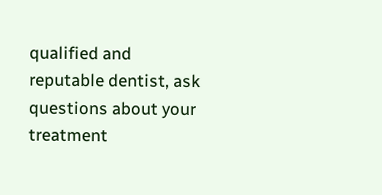qualified and reputable dentist, ask questions about your treatment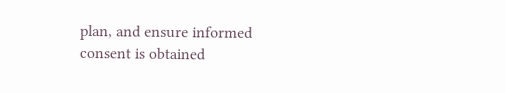plan, and ensure informed consent is obtained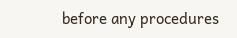before any procedures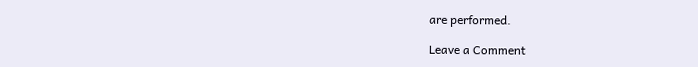are performed.

Leave a Comment